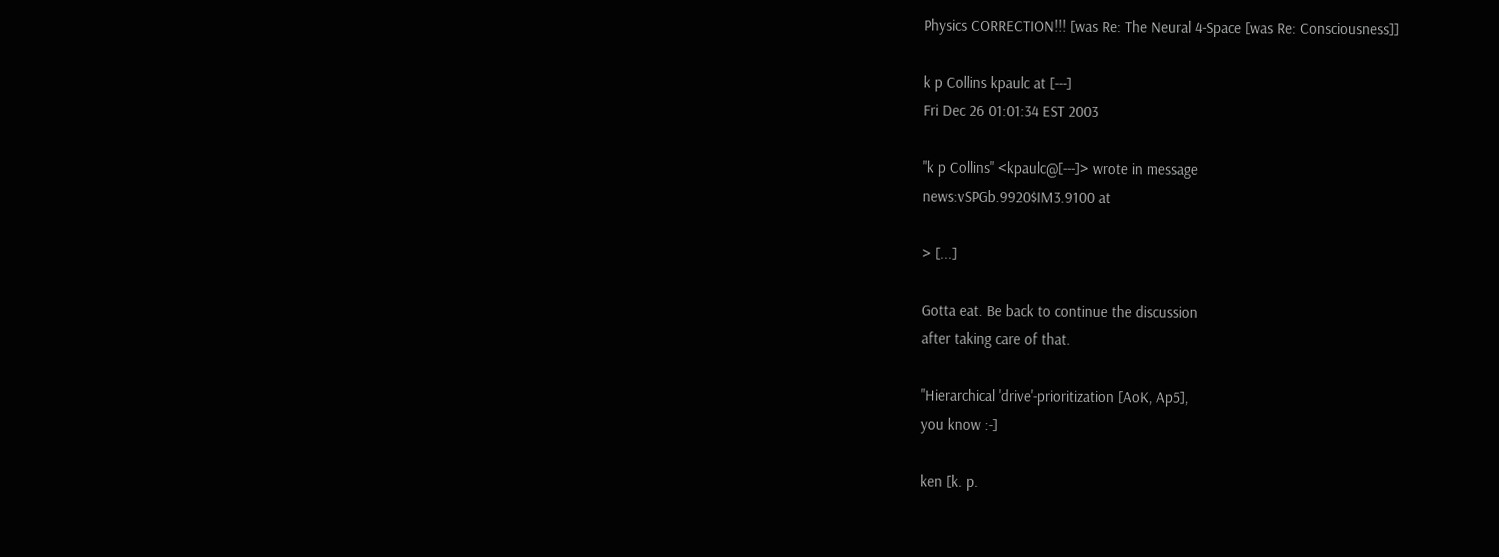Physics CORRECTION!!! [was Re: The Neural 4-Space [was Re: Consciousness]]

k p Collins kpaulc at [---]
Fri Dec 26 01:01:34 EST 2003

"k p Collins" <kpaulc@[---]> wrote in message
news:vSPGb.9920$IM3.9100 at

> [...]

Gotta eat. Be back to continue the discussion
after taking care of that.

"Hierarchical 'drive'-prioritization [AoK, Ap5],
you know :-]

ken [k. p.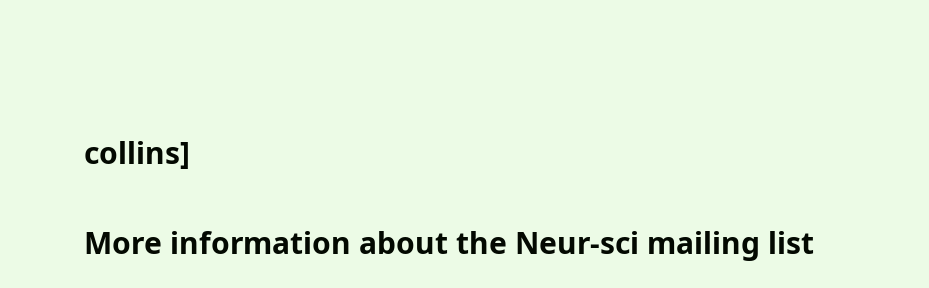collins]

More information about the Neur-sci mailing list